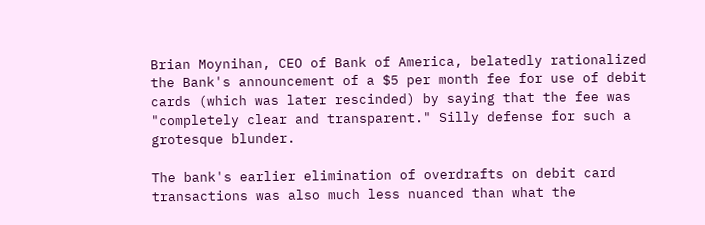Brian Moynihan, CEO of Bank of America, belatedly rationalized the Bank's announcement of a $5 per month fee for use of debit cards (which was later rescinded) by saying that the fee was "completely clear and transparent." Silly defense for such a grotesque blunder.

The bank's earlier elimination of overdrafts on debit card transactions was also much less nuanced than what the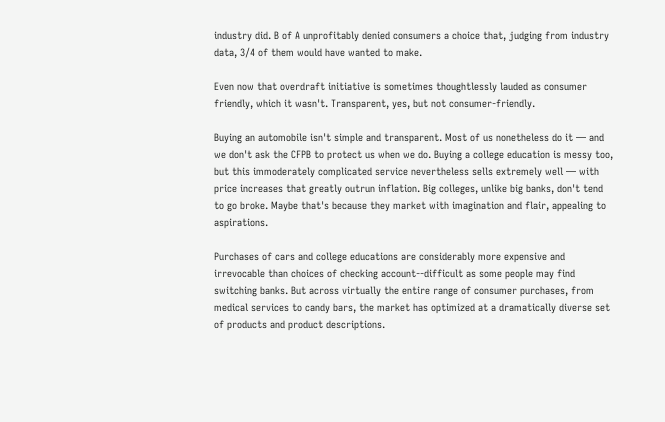industry did. B of A unprofitably denied consumers a choice that, judging from industry data, 3/4 of them would have wanted to make.

Even now that overdraft initiative is sometimes thoughtlessly lauded as consumer friendly, which it wasn't. Transparent, yes, but not consumer-friendly.

Buying an automobile isn't simple and transparent. Most of us nonetheless do it — and we don't ask the CFPB to protect us when we do. Buying a college education is messy too, but this immoderately complicated service nevertheless sells extremely well — with price increases that greatly outrun inflation. Big colleges, unlike big banks, don't tend to go broke. Maybe that's because they market with imagination and flair, appealing to aspirations.

Purchases of cars and college educations are considerably more expensive and irrevocable than choices of checking account--difficult as some people may find switching banks. But across virtually the entire range of consumer purchases, from medical services to candy bars, the market has optimized at a dramatically diverse set of products and product descriptions.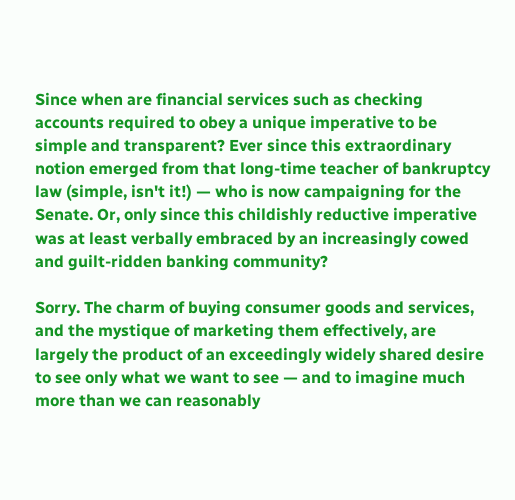Since when are financial services such as checking accounts required to obey a unique imperative to be simple and transparent? Ever since this extraordinary notion emerged from that long-time teacher of bankruptcy law (simple, isn't it!) — who is now campaigning for the Senate. Or, only since this childishly reductive imperative was at least verbally embraced by an increasingly cowed and guilt-ridden banking community?

Sorry. The charm of buying consumer goods and services, and the mystique of marketing them effectively, are largely the product of an exceedingly widely shared desire to see only what we want to see — and to imagine much more than we can reasonably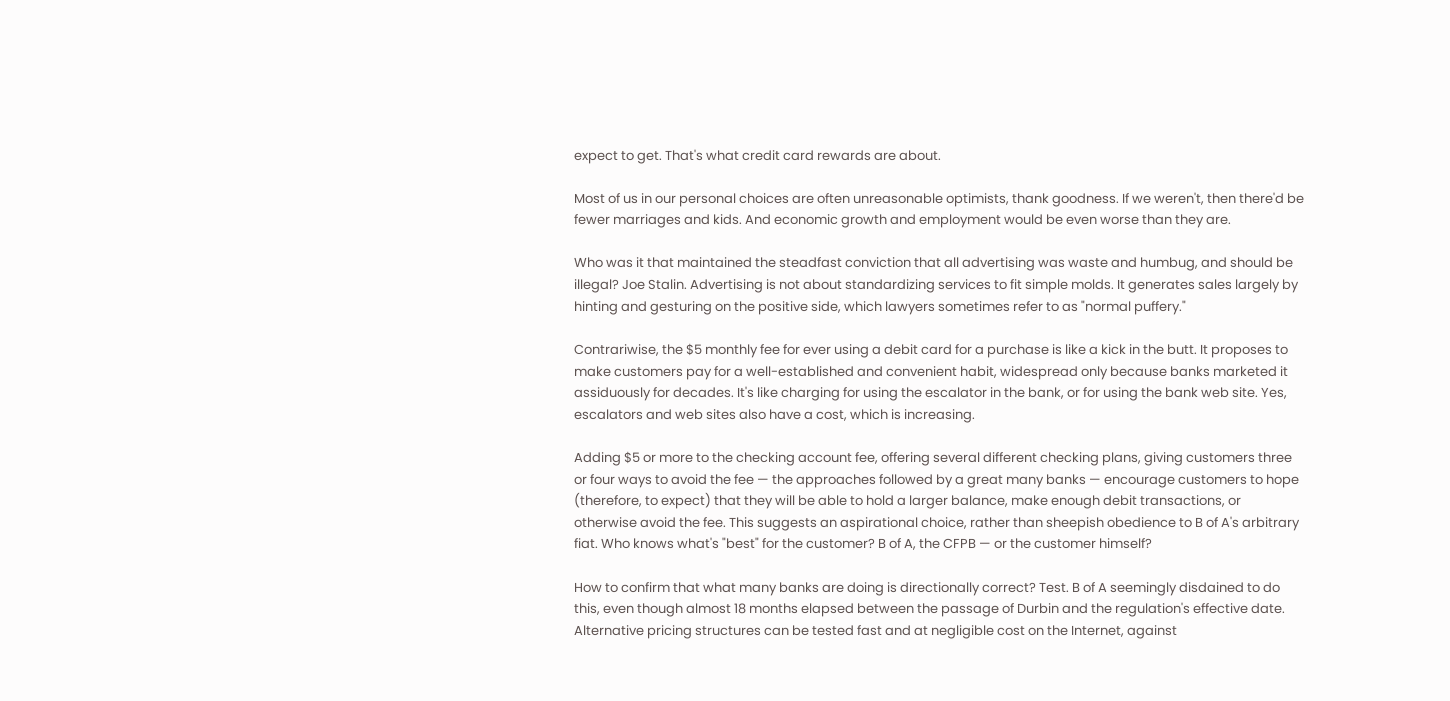expect to get. That's what credit card rewards are about.

Most of us in our personal choices are often unreasonable optimists, thank goodness. If we weren't, then there'd be fewer marriages and kids. And economic growth and employment would be even worse than they are.

Who was it that maintained the steadfast conviction that all advertising was waste and humbug, and should be illegal? Joe Stalin. Advertising is not about standardizing services to fit simple molds. It generates sales largely by hinting and gesturing on the positive side, which lawyers sometimes refer to as "normal puffery."

Contrariwise, the $5 monthly fee for ever using a debit card for a purchase is like a kick in the butt. It proposes to make customers pay for a well-established and convenient habit, widespread only because banks marketed it assiduously for decades. It's like charging for using the escalator in the bank, or for using the bank web site. Yes, escalators and web sites also have a cost, which is increasing.

Adding $5 or more to the checking account fee, offering several different checking plans, giving customers three or four ways to avoid the fee — the approaches followed by a great many banks — encourage customers to hope (therefore, to expect) that they will be able to hold a larger balance, make enough debit transactions, or otherwise avoid the fee. This suggests an aspirational choice, rather than sheepish obedience to B of A's arbitrary fiat. Who knows what's "best" for the customer? B of A, the CFPB — or the customer himself?

How to confirm that what many banks are doing is directionally correct? Test. B of A seemingly disdained to do this, even though almost 18 months elapsed between the passage of Durbin and the regulation's effective date. Alternative pricing structures can be tested fast and at negligible cost on the Internet, against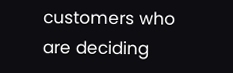customers who are deciding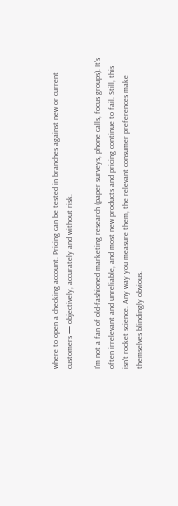where to open a checking account. Pricing can be tested in branches against new or current customers — objectively, accurately and without risk.

I'm not a fan of old-fashioned marketing research (paper surveys, phone calls, focus groups). It's often irrelevant and unreliable, and most new products and pricing continue to fail. Still, this isn't rocket science. Any way you measure them, the relevant consumer preferences make themselves blindingly obvious.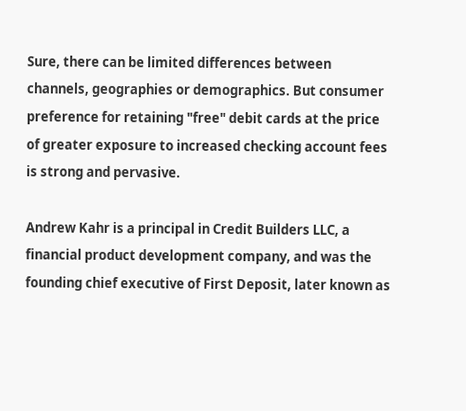Sure, there can be limited differences between channels, geographies or demographics. But consumer preference for retaining "free" debit cards at the price of greater exposure to increased checking account fees is strong and pervasive.

Andrew Kahr is a principal in Credit Builders LLC, a financial product development company, and was the founding chief executive of First Deposit, later known as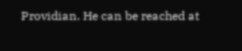Providian. He can be reached at